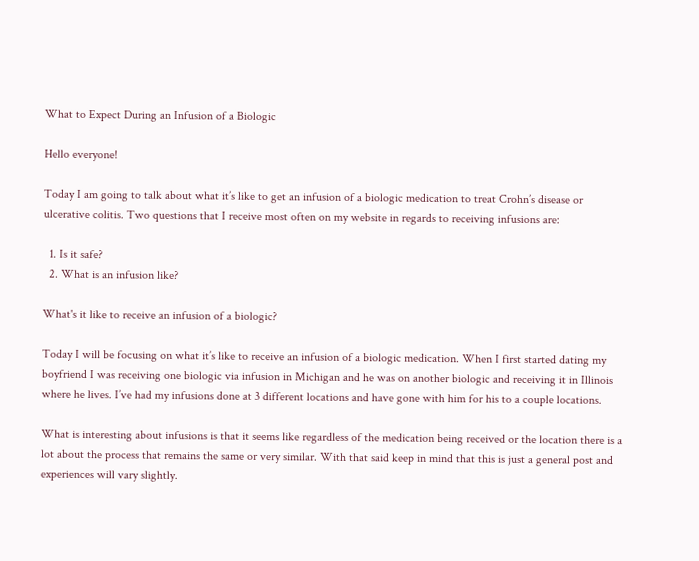What to Expect During an Infusion of a Biologic

Hello everyone!

Today I am going to talk about what it’s like to get an infusion of a biologic medication to treat Crohn’s disease or ulcerative colitis. Two questions that I receive most often on my website in regards to receiving infusions are:

  1. Is it safe?
  2. What is an infusion like?

What's it like to receive an infusion of a biologic?

Today I will be focusing on what it’s like to receive an infusion of a biologic medication. When I first started dating my boyfriend I was receiving one biologic via infusion in Michigan and he was on another biologic and receiving it in Illinois where he lives. I’ve had my infusions done at 3 different locations and have gone with him for his to a couple locations.

What is interesting about infusions is that it seems like regardless of the medication being received or the location there is a lot about the process that remains the same or very similar. With that said keep in mind that this is just a general post and experiences will vary slightly.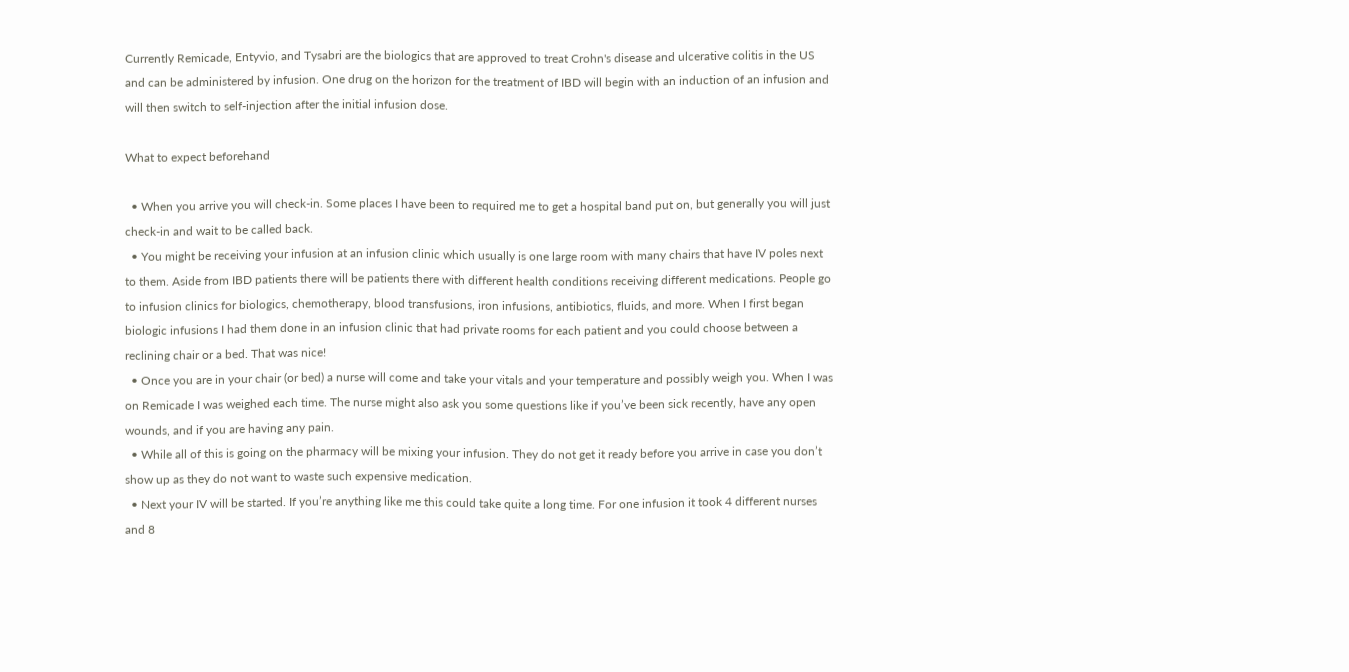Currently Remicade, Entyvio, and Tysabri are the biologics that are approved to treat Crohn's disease and ulcerative colitis in the US and can be administered by infusion. One drug on the horizon for the treatment of IBD will begin with an induction of an infusion and will then switch to self-injection after the initial infusion dose.

What to expect beforehand

  • When you arrive you will check-in. Some places I have been to required me to get a hospital band put on, but generally you will just check-in and wait to be called back.
  • You might be receiving your infusion at an infusion clinic which usually is one large room with many chairs that have IV poles next to them. Aside from IBD patients there will be patients there with different health conditions receiving different medications. People go to infusion clinics for biologics, chemotherapy, blood transfusions, iron infusions, antibiotics, fluids, and more. When I first began biologic infusions I had them done in an infusion clinic that had private rooms for each patient and you could choose between a reclining chair or a bed. That was nice!
  • Once you are in your chair (or bed) a nurse will come and take your vitals and your temperature and possibly weigh you. When I was on Remicade I was weighed each time. The nurse might also ask you some questions like if you’ve been sick recently, have any open wounds, and if you are having any pain.
  • While all of this is going on the pharmacy will be mixing your infusion. They do not get it ready before you arrive in case you don’t show up as they do not want to waste such expensive medication.
  • Next your IV will be started. If you’re anything like me this could take quite a long time. For one infusion it took 4 different nurses and 8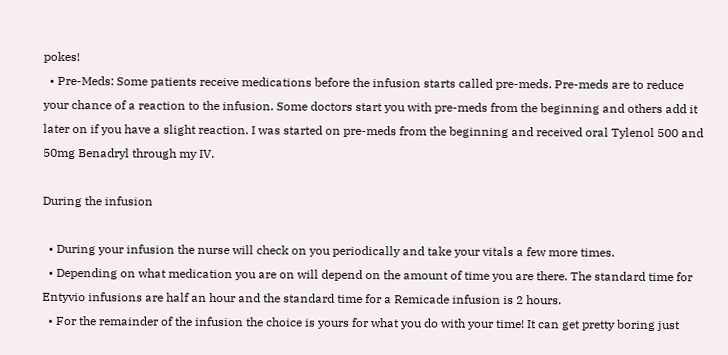pokes!
  • Pre-Meds: Some patients receive medications before the infusion starts called pre-meds. Pre-meds are to reduce your chance of a reaction to the infusion. Some doctors start you with pre-meds from the beginning and others add it later on if you have a slight reaction. I was started on pre-meds from the beginning and received oral Tylenol 500 and 50mg Benadryl through my IV.

During the infusion

  • During your infusion the nurse will check on you periodically and take your vitals a few more times.
  • Depending on what medication you are on will depend on the amount of time you are there. The standard time for Entyvio infusions are half an hour and the standard time for a Remicade infusion is 2 hours.
  • For the remainder of the infusion the choice is yours for what you do with your time! It can get pretty boring just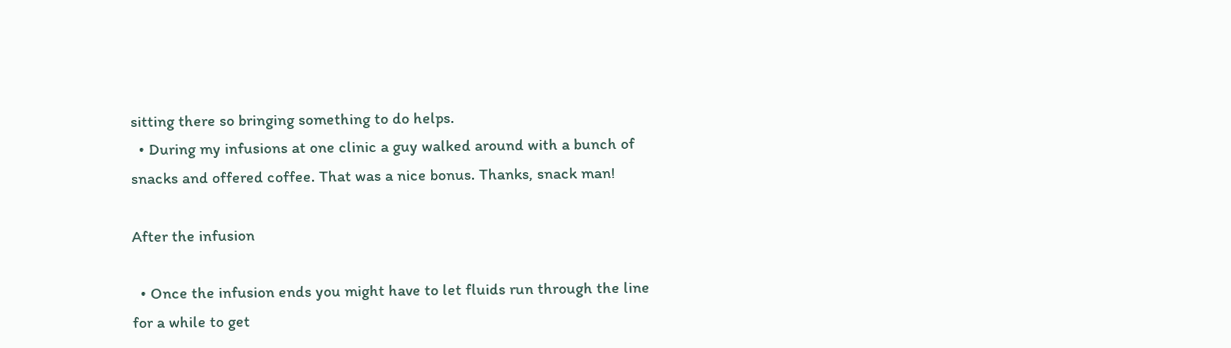sitting there so bringing something to do helps.
  • During my infusions at one clinic a guy walked around with a bunch of snacks and offered coffee. That was a nice bonus. Thanks, snack man!

After the infusion

  • Once the infusion ends you might have to let fluids run through the line for a while to get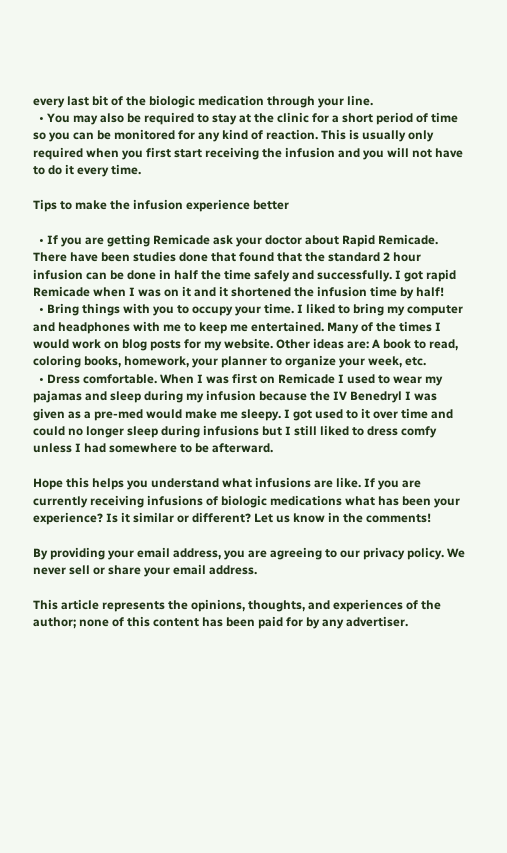every last bit of the biologic medication through your line.
  • You may also be required to stay at the clinic for a short period of time so you can be monitored for any kind of reaction. This is usually only required when you first start receiving the infusion and you will not have to do it every time.

Tips to make the infusion experience better

  • If you are getting Remicade ask your doctor about Rapid Remicade. There have been studies done that found that the standard 2 hour infusion can be done in half the time safely and successfully. I got rapid Remicade when I was on it and it shortened the infusion time by half!
  • Bring things with you to occupy your time. I liked to bring my computer and headphones with me to keep me entertained. Many of the times I would work on blog posts for my website. Other ideas are: A book to read, coloring books, homework, your planner to organize your week, etc.
  • Dress comfortable. When I was first on Remicade I used to wear my pajamas and sleep during my infusion because the IV Benedryl I was given as a pre-med would make me sleepy. I got used to it over time and could no longer sleep during infusions but I still liked to dress comfy unless I had somewhere to be afterward.

Hope this helps you understand what infusions are like. If you are currently receiving infusions of biologic medications what has been your experience? Is it similar or different? Let us know in the comments!

By providing your email address, you are agreeing to our privacy policy. We never sell or share your email address.

This article represents the opinions, thoughts, and experiences of the author; none of this content has been paid for by any advertiser.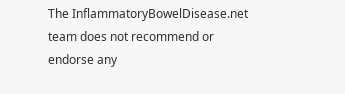The InflammatoryBowelDisease.net team does not recommend or endorse any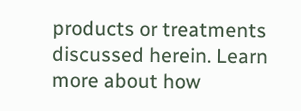products or treatments discussed herein. Learn more about how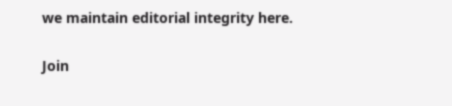we maintain editorial integrity here.

Join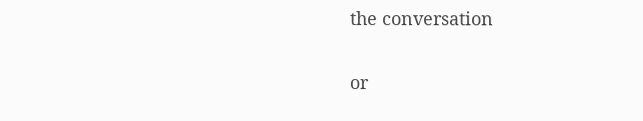the conversation

or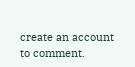create an account to comment.